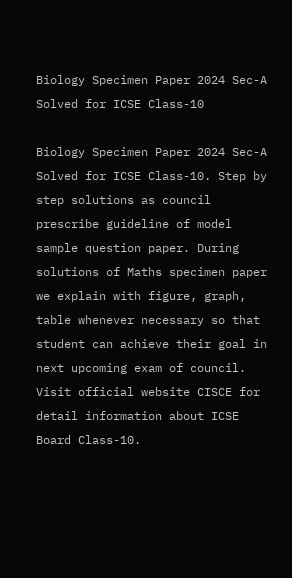Biology Specimen Paper 2024 Sec-A Solved for ICSE Class-10

Biology Specimen Paper 2024 Sec-A Solved for ICSE Class-10. Step by step solutions as council prescribe guideline of model sample question paper. During solutions of Maths specimen paper we explain with figure, graph, table whenever necessary so that student can achieve their goal in next upcoming exam of council. Visit official website CISCE for detail information about ICSE Board Class-10.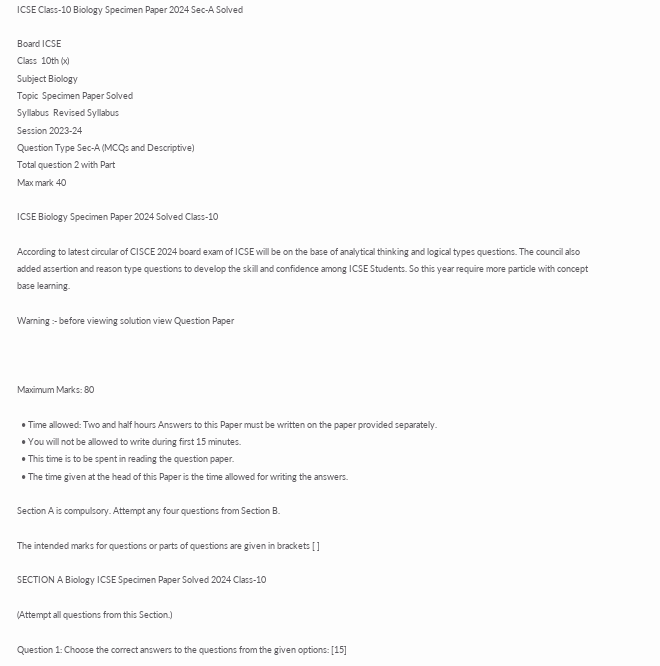ICSE Class-10 Biology Specimen Paper 2024 Sec-A Solved

Board ICSE
Class  10th (x)
Subject Biology
Topic  Specimen Paper Solved
Syllabus  Revised Syllabus
Session 2023-24
Question Type Sec-A (MCQs and Descriptive)
Total question 2 with Part
Max mark 40

ICSE Biology Specimen Paper 2024 Solved Class-10

According to latest circular of CISCE 2024 board exam of ICSE will be on the base of analytical thinking and logical types questions. The council also added assertion and reason type questions to develop the skill and confidence among ICSE Students. So this year require more particle with concept base learning.

Warning :- before viewing solution view Question Paper



Maximum Marks: 80

  • Time allowed: Two and half hours Answers to this Paper must be written on the paper provided separately.
  • You will not be allowed to write during first 15 minutes.
  • This time is to be spent in reading the question paper.
  • The time given at the head of this Paper is the time allowed for writing the answers.

Section A is compulsory. Attempt any four questions from Section B.

The intended marks for questions or parts of questions are given in brackets [ ]

SECTION A Biology ICSE Specimen Paper Solved 2024 Class-10

(Attempt all questions from this Section.)

Question 1: Choose the correct answers to the questions from the given options: [15]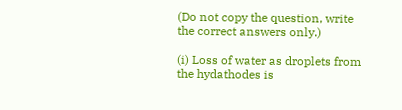(Do not copy the question, write the correct answers only.)

(i) Loss of water as droplets from the hydathodes is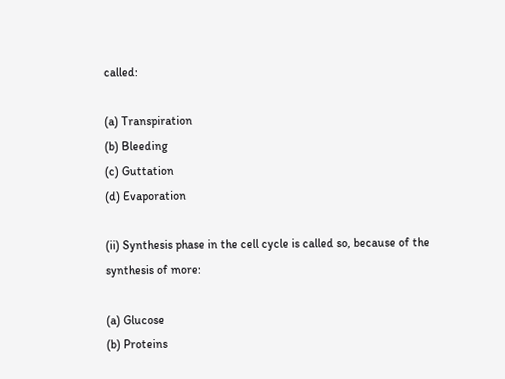called:

(a) Transpiration
(b) Bleeding
(c) Guttation
(d) Evaporation

(ii) Synthesis phase in the cell cycle is called so, because of the synthesis of more:

(a) Glucose
(b) Proteins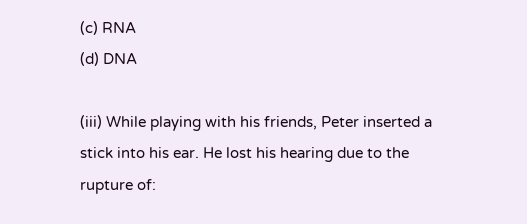(c) RNA
(d) DNA

(iii) While playing with his friends, Peter inserted a stick into his ear. He lost his hearing due to the rupture of: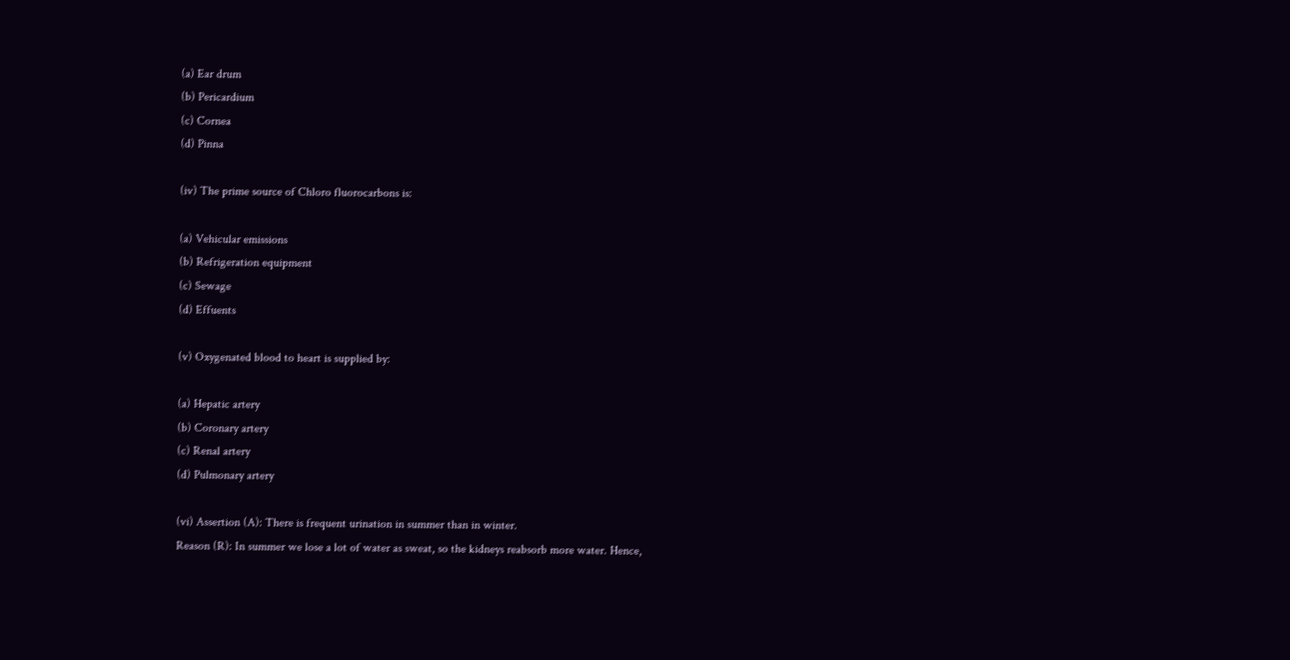(a) Ear drum
(b) Pericardium
(c) Cornea
(d) Pinna

(iv) The prime source of Chloro fluorocarbons is:

(a) Vehicular emissions
(b) Refrigeration equipment
(c) Sewage
(d) Effuents

(v) Oxygenated blood to heart is supplied by:

(a) Hepatic artery
(b) Coronary artery
(c) Renal artery
(d) Pulmonary artery

(vi) Assertion (A): There is frequent urination in summer than in winter.
Reason (R): In summer we lose a lot of water as sweat, so the kidneys reabsorb more water. Hence,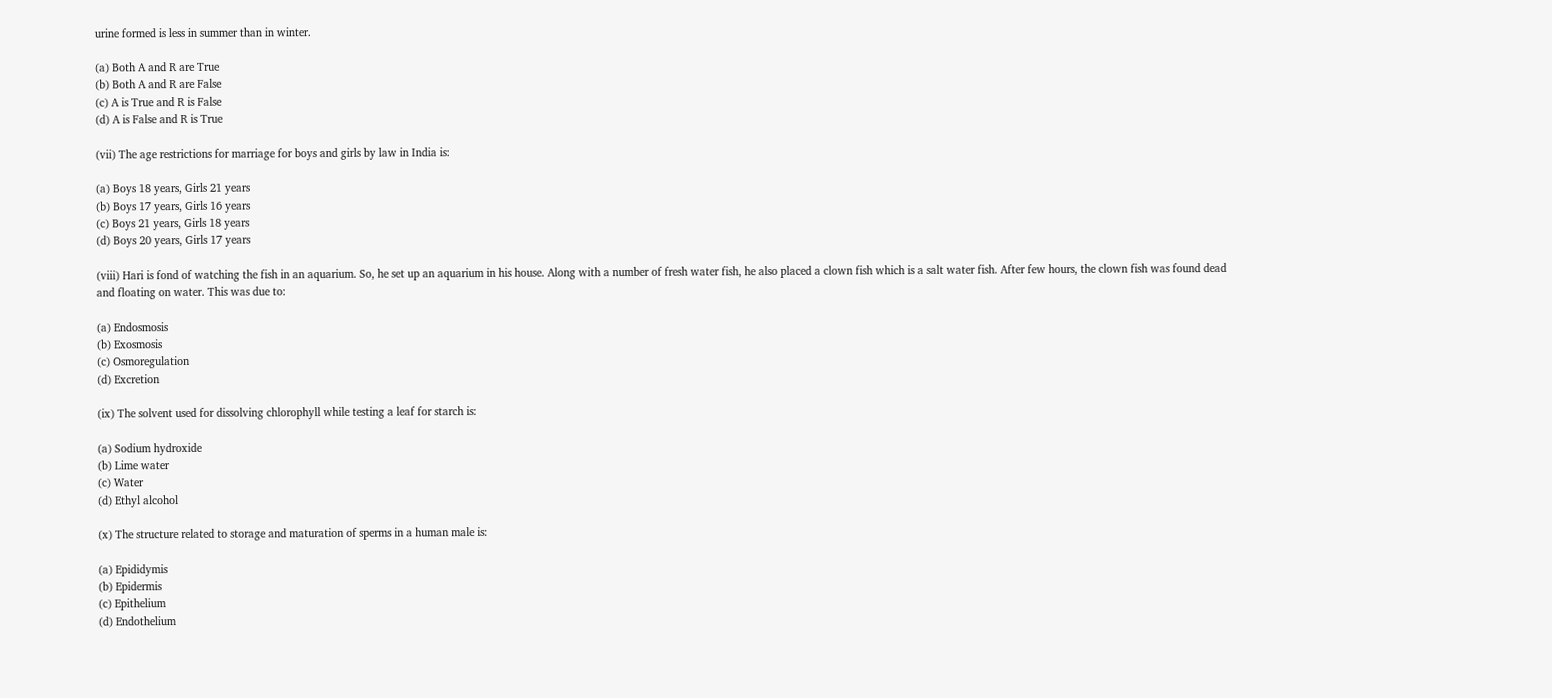urine formed is less in summer than in winter.

(a) Both A and R are True
(b) Both A and R are False
(c) A is True and R is False
(d) A is False and R is True

(vii) The age restrictions for marriage for boys and girls by law in India is:

(a) Boys 18 years, Girls 21 years
(b) Boys 17 years, Girls 16 years
(c) Boys 21 years, Girls 18 years
(d) Boys 20 years, Girls 17 years

(viii) Hari is fond of watching the fish in an aquarium. So, he set up an aquarium in his house. Along with a number of fresh water fish, he also placed a clown fish which is a salt water fish. After few hours, the clown fish was found dead and floating on water. This was due to:

(a) Endosmosis
(b) Exosmosis
(c) Osmoregulation
(d) Excretion

(ix) The solvent used for dissolving chlorophyll while testing a leaf for starch is:

(a) Sodium hydroxide
(b) Lime water
(c) Water
(d) Ethyl alcohol

(x) The structure related to storage and maturation of sperms in a human male is:

(a) Epididymis
(b) Epidermis
(c) Epithelium
(d) Endothelium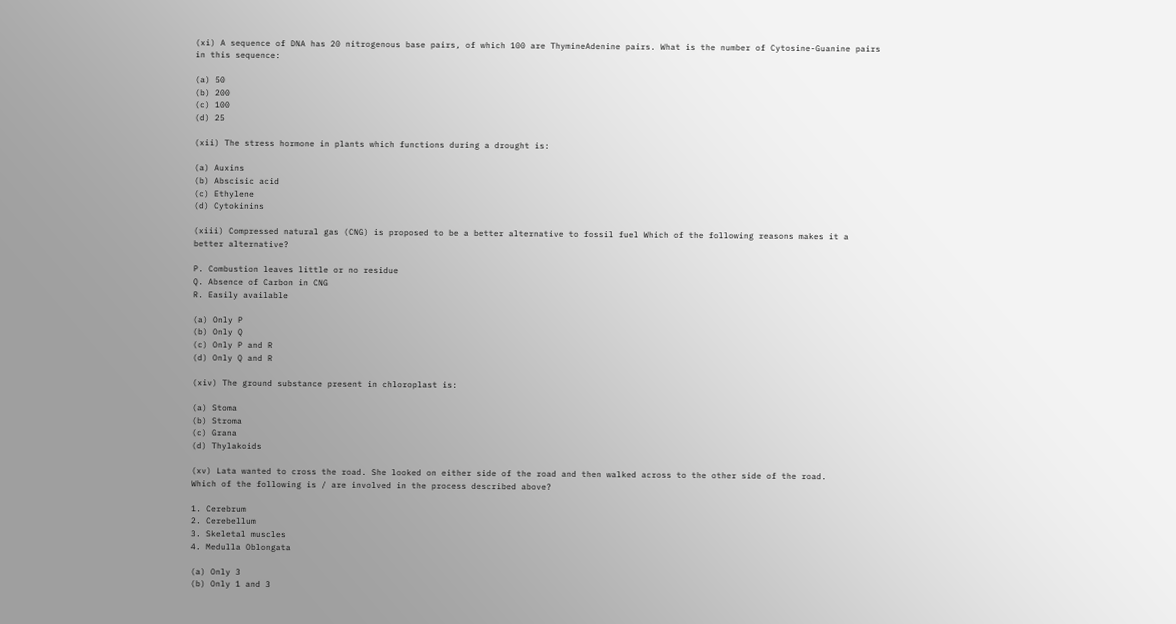(xi) A sequence of DNA has 20 nitrogenous base pairs, of which 100 are ThymineAdenine pairs. What is the number of Cytosine-Guanine pairs in this sequence:

(a) 50
(b) 200
(c) 100
(d) 25

(xii) The stress hormone in plants which functions during a drought is:

(a) Auxins
(b) Abscisic acid
(c) Ethylene
(d) Cytokinins

(xiii) Compressed natural gas (CNG) is proposed to be a better alternative to fossil fuel Which of the following reasons makes it a better alternative?

P. Combustion leaves little or no residue
Q. Absence of Carbon in CNG
R. Easily available

(a) Only P
(b) Only Q
(c) Only P and R
(d) Only Q and R

(xiv) The ground substance present in chloroplast is:

(a) Stoma
(b) Stroma
(c) Grana
(d) Thylakoids

(xv) Lata wanted to cross the road. She looked on either side of the road and then walked across to the other side of the road.
Which of the following is / are involved in the process described above?

1. Cerebrum
2. Cerebellum
3. Skeletal muscles
4. Medulla Oblongata

(a) Only 3
(b) Only 1 and 3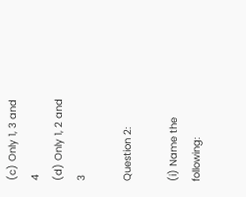(c) Only 1, 3 and 4
(d) Only 1, 2 and 3

Question 2:

(i) Name the following: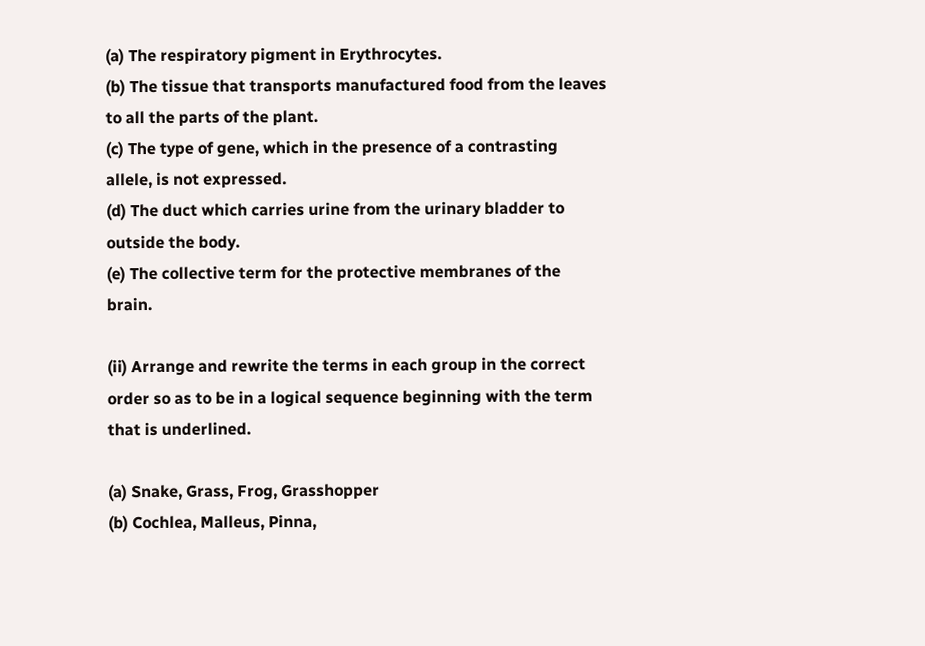(a) The respiratory pigment in Erythrocytes.
(b) The tissue that transports manufactured food from the leaves to all the parts of the plant.
(c) The type of gene, which in the presence of a contrasting allele, is not expressed.
(d) The duct which carries urine from the urinary bladder to outside the body.
(e) The collective term for the protective membranes of the brain.

(ii) Arrange and rewrite the terms in each group in the correct order so as to be in a logical sequence beginning with the term that is underlined.

(a) Snake, Grass, Frog, Grasshopper
(b) Cochlea, Malleus, Pinna,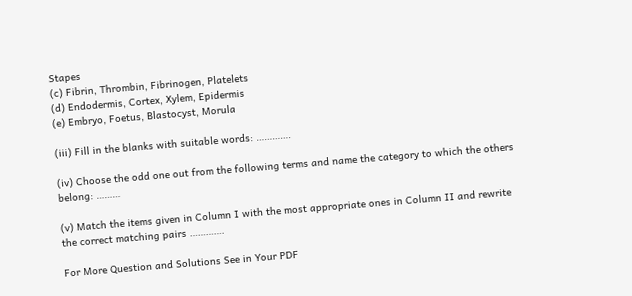Stapes
(c) Fibrin, Thrombin, Fibrinogen, Platelets
(d) Endodermis, Cortex, Xylem, Epidermis
(e) Embryo, Foetus, Blastocyst, Morula

(iii) Fill in the blanks with suitable words: ………….

(iv) Choose the odd one out from the following terms and name the category to which the others belong: ………

(v) Match the items given in Column I with the most appropriate ones in Column II and rewrite the correct matching pairs ………….

For More Question and Solutions See in Your PDF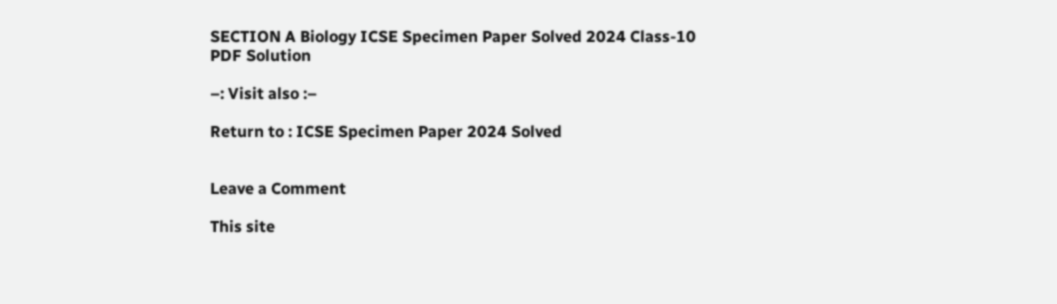SECTION A Biology ICSE Specimen Paper Solved 2024 Class-10 PDF Solution

–: Visit also :–

Return to : ICSE Specimen Paper 2024 Solved


Leave a Comment

This site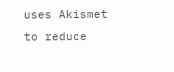uses Akismet to reduce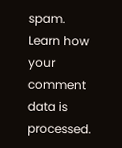spam. Learn how your comment data is processed.